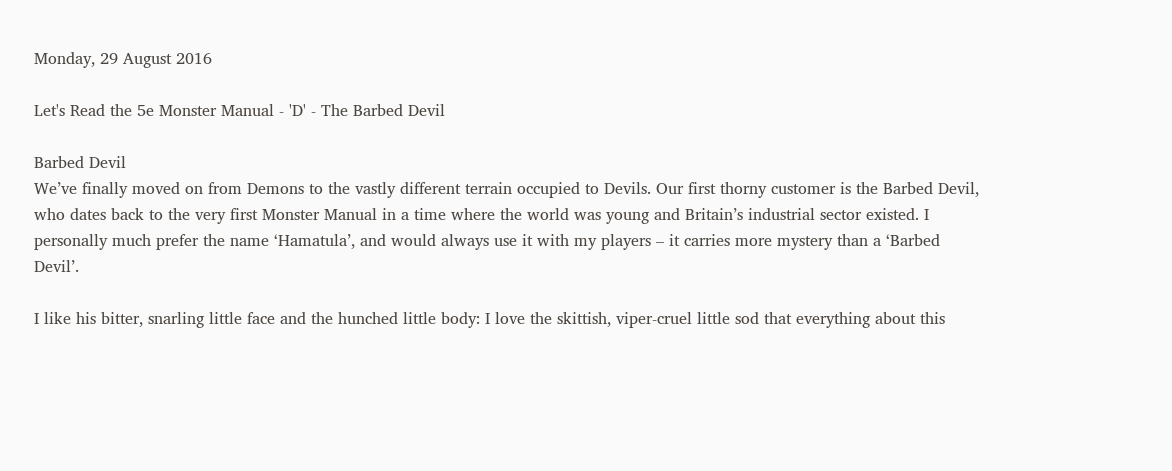Monday, 29 August 2016

Let's Read the 5e Monster Manual - 'D' - The Barbed Devil

Barbed Devil
We’ve finally moved on from Demons to the vastly different terrain occupied to Devils. Our first thorny customer is the Barbed Devil, who dates back to the very first Monster Manual in a time where the world was young and Britain’s industrial sector existed. I personally much prefer the name ‘Hamatula’, and would always use it with my players – it carries more mystery than a ‘Barbed Devil’.

I like his bitter, snarling little face and the hunched little body: I love the skittish, viper-cruel little sod that everything about this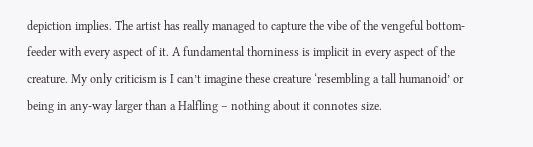depiction implies. The artist has really managed to capture the vibe of the vengeful bottom-feeder with every aspect of it. A fundamental thorniness is implicit in every aspect of the creature. My only criticism is I can’t imagine these creature ‘resembling a tall humanoid’ or being in any-way larger than a Halfling – nothing about it connotes size.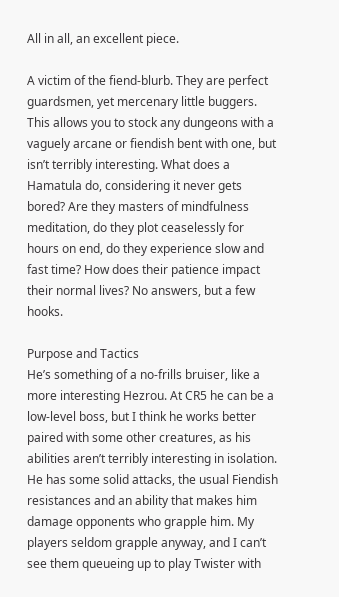All in all, an excellent piece.

A victim of the fiend-blurb. They are perfect guardsmen, yet mercenary little buggers. This allows you to stock any dungeons with a vaguely arcane or fiendish bent with one, but isn’t terribly interesting. What does a Hamatula do, considering it never gets bored? Are they masters of mindfulness meditation, do they plot ceaselessly for hours on end, do they experience slow and fast time? How does their patience impact their normal lives? No answers, but a few hooks.

Purpose and Tactics
He’s something of a no-frills bruiser, like a more interesting Hezrou. At CR5 he can be a low-level boss, but I think he works better paired with some other creatures, as his abilities aren’t terribly interesting in isolation. He has some solid attacks, the usual Fiendish resistances and an ability that makes him damage opponents who grapple him. My players seldom grapple anyway, and I can’t see them queueing up to play Twister with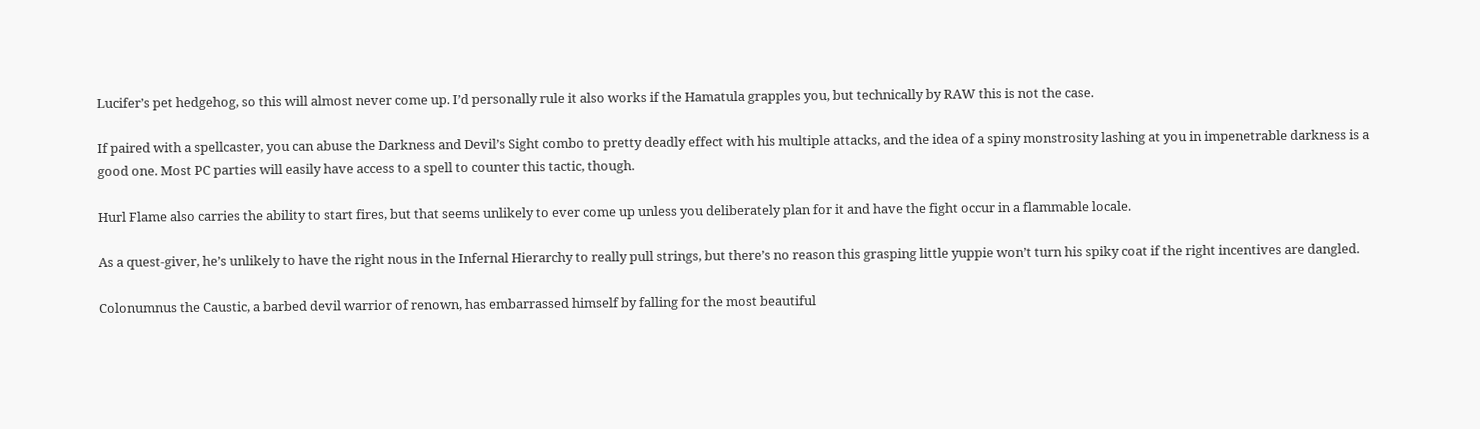Lucifer’s pet hedgehog, so this will almost never come up. I’d personally rule it also works if the Hamatula grapples you, but technically by RAW this is not the case.

If paired with a spellcaster, you can abuse the Darkness and Devil’s Sight combo to pretty deadly effect with his multiple attacks, and the idea of a spiny monstrosity lashing at you in impenetrable darkness is a good one. Most PC parties will easily have access to a spell to counter this tactic, though.

Hurl Flame also carries the ability to start fires, but that seems unlikely to ever come up unless you deliberately plan for it and have the fight occur in a flammable locale.

As a quest-giver, he’s unlikely to have the right nous in the Infernal Hierarchy to really pull strings, but there’s no reason this grasping little yuppie won’t turn his spiky coat if the right incentives are dangled.

Colonumnus the Caustic, a barbed devil warrior of renown, has embarrassed himself by falling for the most beautiful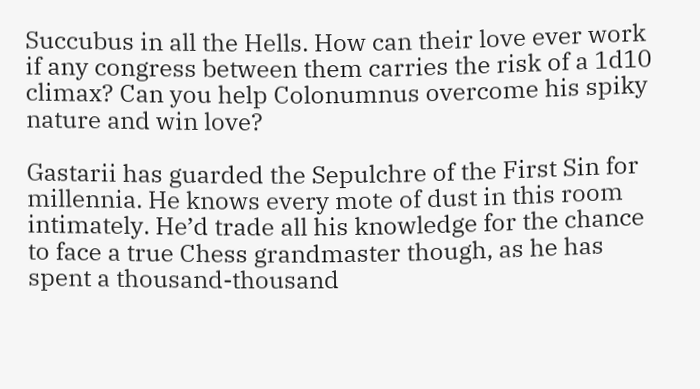Succubus in all the Hells. How can their love ever work if any congress between them carries the risk of a 1d10 climax? Can you help Colonumnus overcome his spiky nature and win love?

Gastarii has guarded the Sepulchre of the First Sin for millennia. He knows every mote of dust in this room intimately. He’d trade all his knowledge for the chance to face a true Chess grandmaster though, as he has spent a thousand-thousand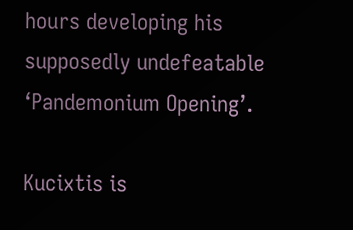hours developing his supposedly undefeatable ‘Pandemonium Opening’.

Kucixtis is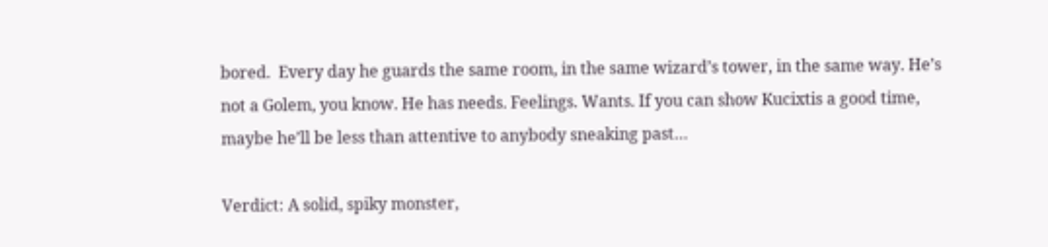bored.  Every day he guards the same room, in the same wizard’s tower, in the same way. He’s not a Golem, you know. He has needs. Feelings. Wants. If you can show Kucixtis a good time, maybe he’ll be less than attentive to anybody sneaking past…

Verdict: A solid, spiky monster,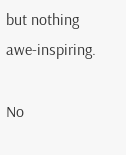but nothing awe-inspiring.

No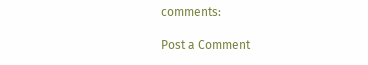comments:

Post a Comment